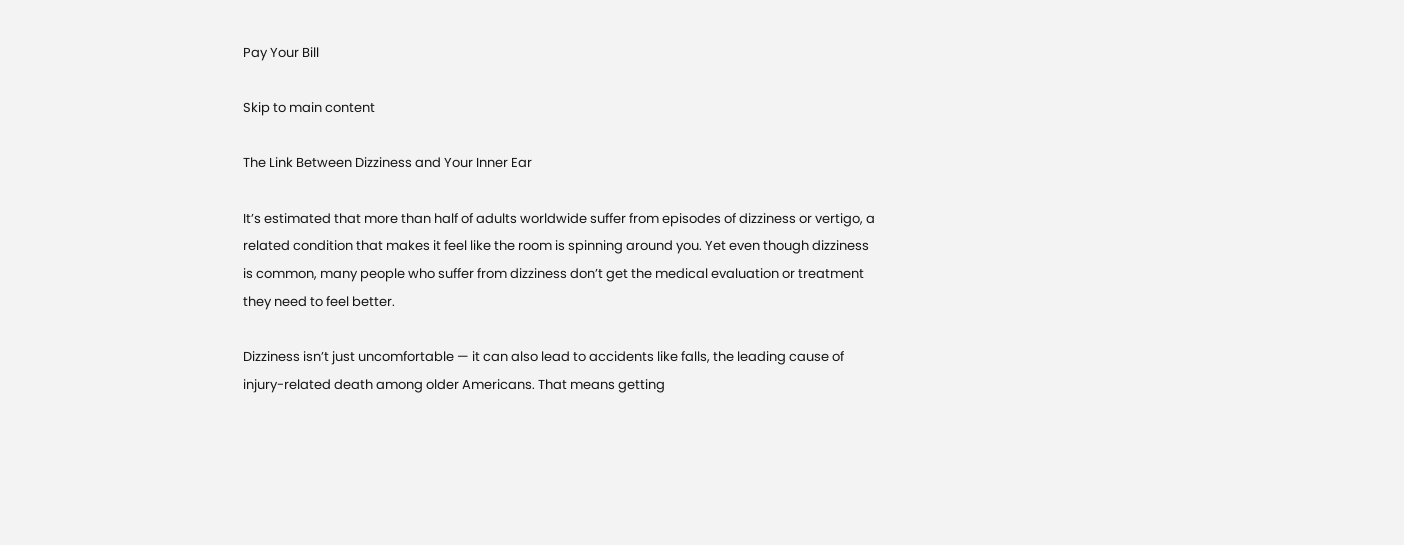Pay Your Bill

Skip to main content

The Link Between Dizziness and Your Inner Ear

It’s estimated that more than half of adults worldwide suffer from episodes of dizziness or vertigo, a related condition that makes it feel like the room is spinning around you. Yet even though dizziness is common, many people who suffer from dizziness don’t get the medical evaluation or treatment they need to feel better.

Dizziness isn’t just uncomfortable — it can also lead to accidents like falls, the leading cause of injury-related death among older Americans. That means getting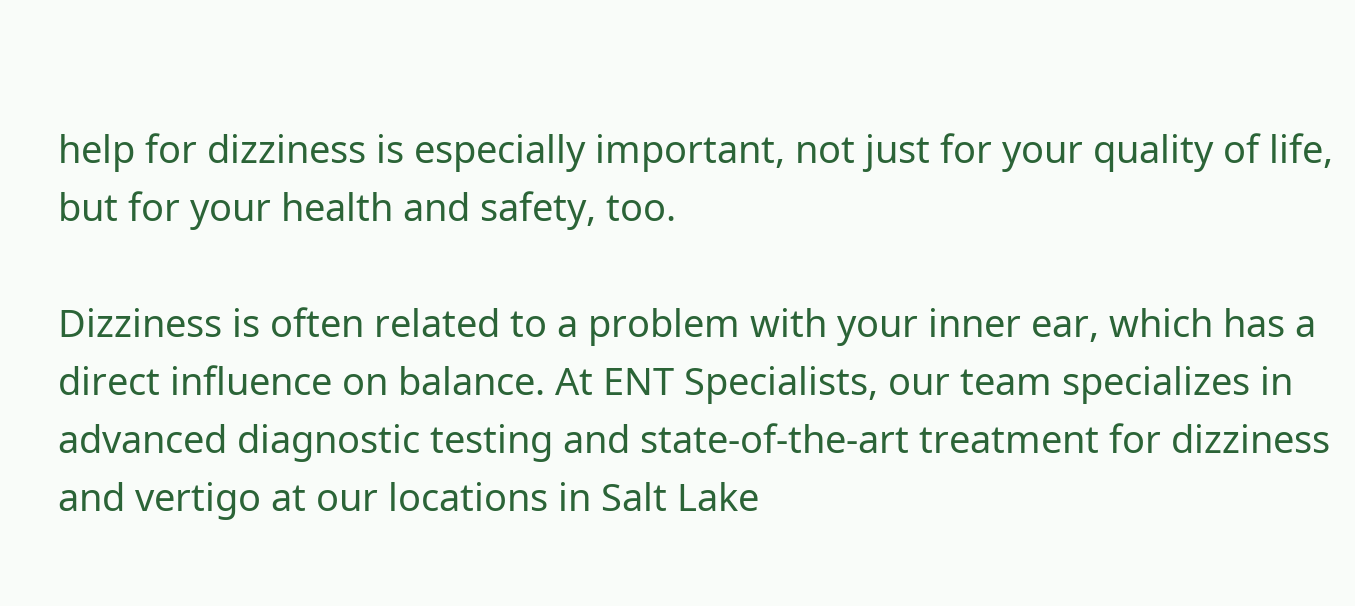help for dizziness is especially important, not just for your quality of life, but for your health and safety, too.

Dizziness is often related to a problem with your inner ear, which has a direct influence on balance. At ENT Specialists, our team specializes in advanced diagnostic testing and state-of-the-art treatment for dizziness and vertigo at our locations in Salt Lake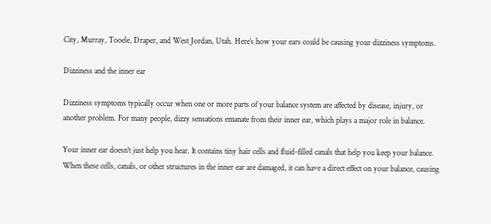City, Murray, Tooele, Draper, and West Jordan, Utah. Here’s how your ears could be causing your dizziness symptoms.

Dizziness and the inner ear

Dizziness symptoms typically occur when one or more parts of your balance system are affected by disease, injury, or another problem. For many people, dizzy sensations emanate from their inner ear, which plays a major role in balance.

Your inner ear doesn’t just help you hear. It contains tiny hair cells and fluid-filled canals that help you keep your balance. When these cells, canals, or other structures in the inner ear are damaged, it can have a direct effect on your balance, causing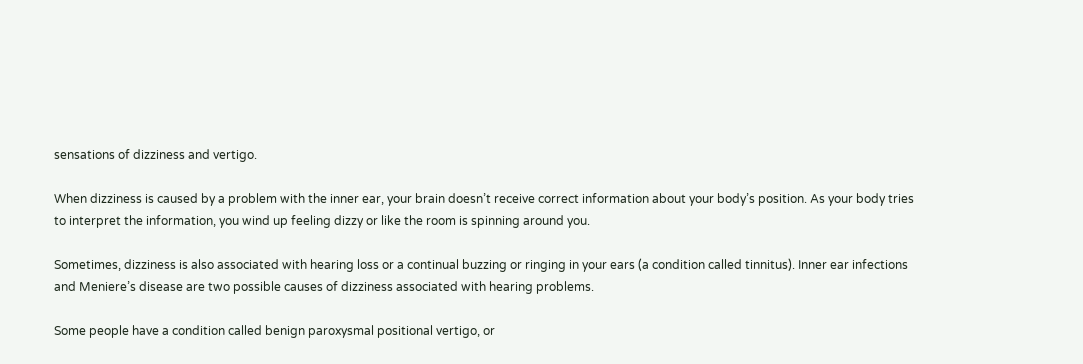sensations of dizziness and vertigo.

When dizziness is caused by a problem with the inner ear, your brain doesn’t receive correct information about your body’s position. As your body tries to interpret the information, you wind up feeling dizzy or like the room is spinning around you.

Sometimes, dizziness is also associated with hearing loss or a continual buzzing or ringing in your ears (a condition called tinnitus). Inner ear infections and Meniere’s disease are two possible causes of dizziness associated with hearing problems.

Some people have a condition called benign paroxysmal positional vertigo, or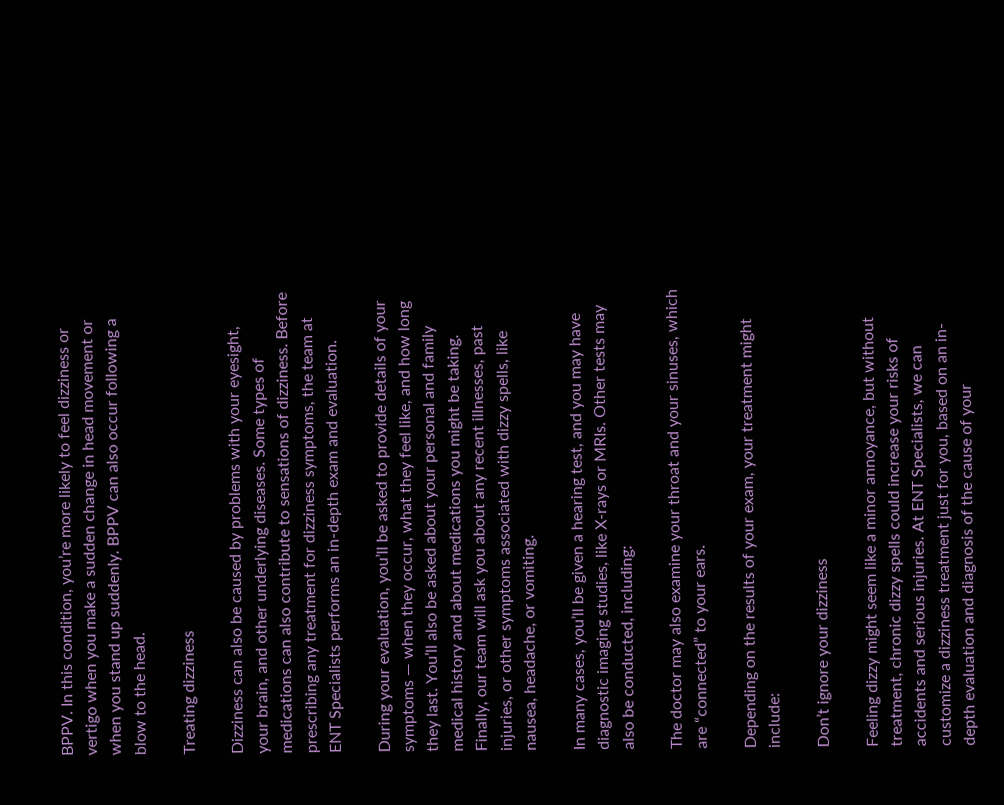BPPV. In this condition, you’re more likely to feel dizziness or vertigo when you make a sudden change in head movement or when you stand up suddenly. BPPV can also occur following a blow to the head.

Treating dizziness

Dizziness can also be caused by problems with your eyesight, your brain, and other underlying diseases. Some types of medications can also contribute to sensations of dizziness. Before prescribing any treatment for dizziness symptoms, the team at ENT Specialists performs an in-depth exam and evaluation.

During your evaluation, you’ll be asked to provide details of your symptoms — when they occur, what they feel like, and how long they last. You’ll also be asked about your personal and family medical history and about medications you might be taking. Finally, our team will ask you about any recent illnesses, past injuries, or other symptoms associated with dizzy spells, like nausea, headache, or vomiting.

In many cases, you’ll be given a hearing test, and you may have diagnostic imaging studies, like X-rays or MRIs. Other tests may also be conducted, including:

The doctor may also examine your throat and your sinuses, which are “connected” to your ears.

Depending on the results of your exam, your treatment might include:

Don’t ignore your dizziness

Feeling dizzy might seem like a minor annoyance, but without treatment, chronic dizzy spells could increase your risks of accidents and serious injuries. At ENT Specialists, we can customize a dizziness treatment just for you, based on an in-depth evaluation and diagnosis of the cause of your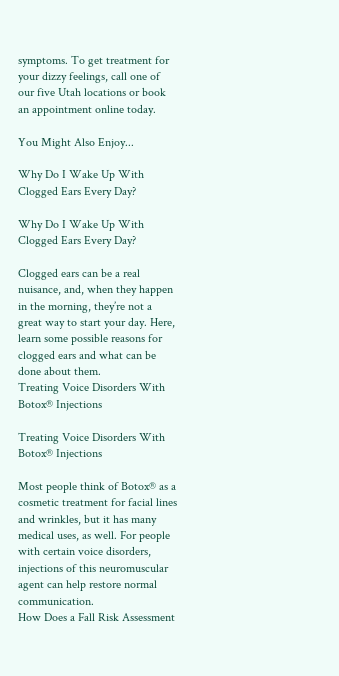symptoms. To get treatment for your dizzy feelings, call one of our five Utah locations or book an appointment online today.

You Might Also Enjoy...

Why Do I Wake Up With Clogged Ears Every Day?

Why Do I Wake Up With Clogged Ears Every Day?

Clogged ears can be a real nuisance, and, when they happen in the morning, they’re not a great way to start your day. Here, learn some possible reasons for clogged ears and what can be done about them.
Treating Voice Disorders With Botox® Injections

Treating Voice Disorders With Botox® Injections

Most people think of Botox® as a cosmetic treatment for facial lines and wrinkles, but it has many medical uses, as well. For people with certain voice disorders, injections of this neuromuscular agent can help restore normal communication.
How Does a Fall Risk Assessment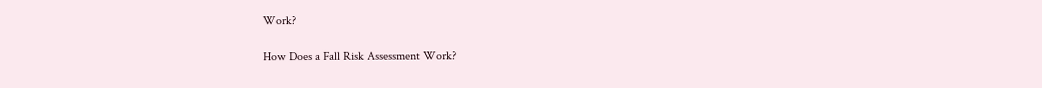Work?

How Does a Fall Risk Assessment Work?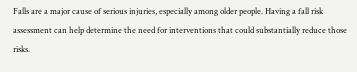Falls are a major cause of serious injuries, especially among older people. Having a fall risk assessment can help determine the need for interventions that could substantially reduce those risks.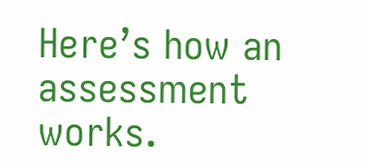Here’s how an assessment works.